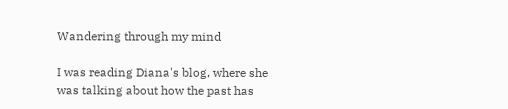Wandering through my mind

I was reading Diana's blog, where she was talking about how the past has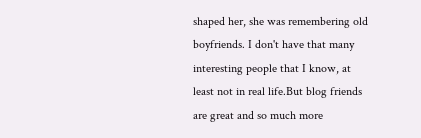shaped her, she was remembering old boyfriends. I don't have that many interesting people that I know, at least not in real life.But blog friends are great and so much more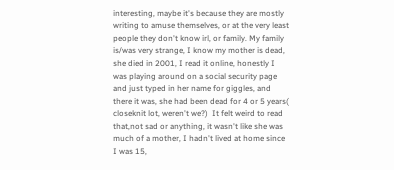interesting, maybe it's because they are mostly writing to amuse themselves, or at the very least people they don't know irl, or family. My family is/was very strange, I know my mother is dead, she died in 2001, I read it online, honestly I was playing around on a social security page and just typed in her name for giggles, and there it was, she had been dead for 4 or 5 years( closeknit lot, weren't we?)  It felt weird to read that,not sad or anything, it wasn't like she was much of a mother, I hadn't lived at home since I was 15,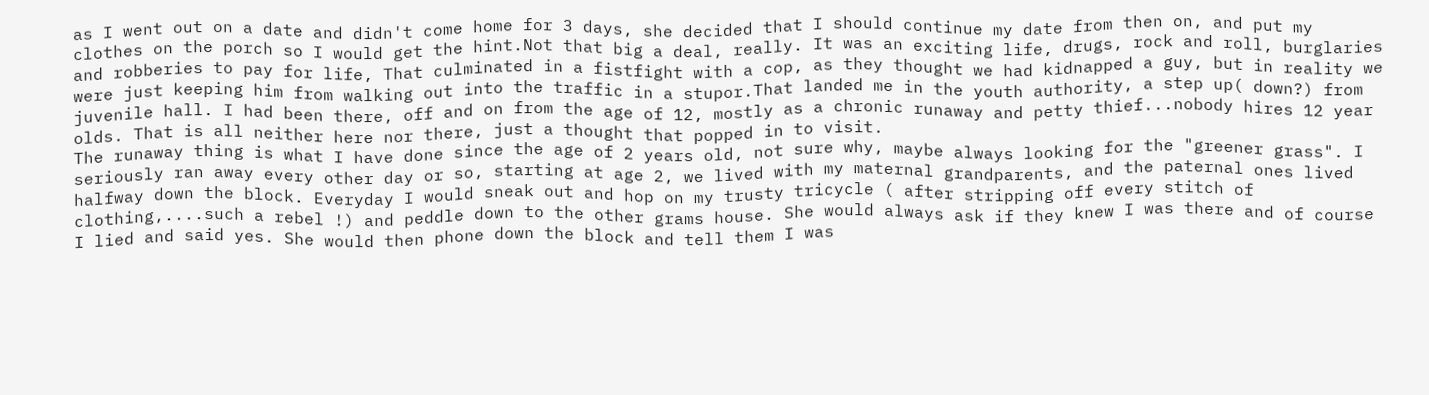as I went out on a date and didn't come home for 3 days, she decided that I should continue my date from then on, and put my clothes on the porch so I would get the hint.Not that big a deal, really. It was an exciting life, drugs, rock and roll, burglaries and robberies to pay for life, That culminated in a fistfight with a cop, as they thought we had kidnapped a guy, but in reality we were just keeping him from walking out into the traffic in a stupor.That landed me in the youth authority, a step up( down?) from juvenile hall. I had been there, off and on from the age of 12, mostly as a chronic runaway and petty thief...nobody hires 12 year olds. That is all neither here nor there, just a thought that popped in to visit.
The runaway thing is what I have done since the age of 2 years old, not sure why, maybe always looking for the "greener grass". I seriously ran away every other day or so, starting at age 2, we lived with my maternal grandparents, and the paternal ones lived  halfway down the block. Everyday I would sneak out and hop on my trusty tricycle ( after stripping off every stitch of clothing,....such a rebel !) and peddle down to the other grams house. She would always ask if they knew I was there and of course I lied and said yes. She would then phone down the block and tell them I was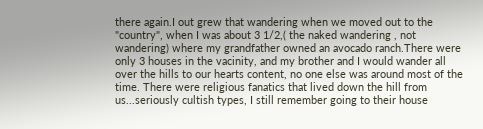there again.I out grew that wandering when we moved out to the "country", when I was about 3 1/2,( the naked wandering , not wandering) where my grandfather owned an avocado ranch.There were only 3 houses in the vacinity, and my brother and I would wander all over the hills to our hearts content, no one else was around most of the time. There were religious fanatics that lived down the hill from us...seriously cultish types, I still remember going to their house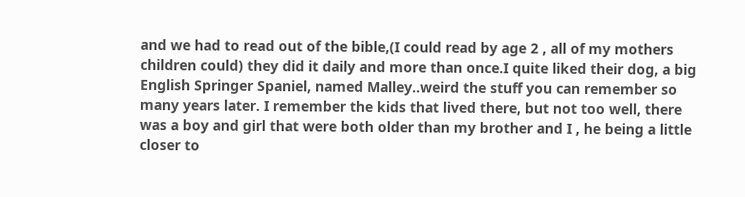and we had to read out of the bible,(I could read by age 2 , all of my mothers children could) they did it daily and more than once.I quite liked their dog, a big English Springer Spaniel, named Malley..weird the stuff you can remember so many years later. I remember the kids that lived there, but not too well, there was a boy and girl that were both older than my brother and I , he being a little closer to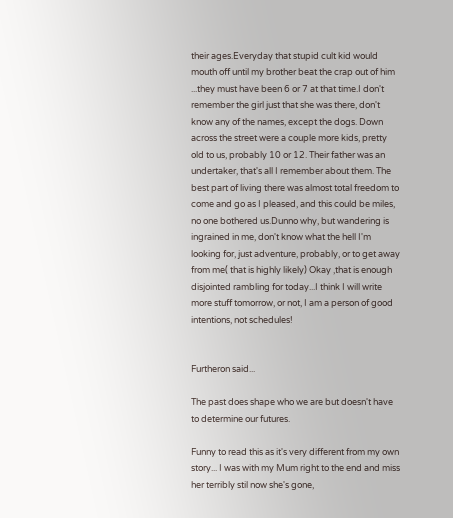their ages.Everyday that stupid cult kid would mouth off until my brother beat the crap out of him ...they must have been 6 or 7 at that time.I don't remember the girl just that she was there, don't know any of the names, except the dogs. Down across the street were a couple more kids, pretty old to us, probably 10 or 12. Their father was an undertaker, that's all I remember about them. The best part of living there was almost total freedom to come and go as I pleased, and this could be miles, no one bothered us.Dunno why, but wandering is ingrained in me, don't know what the hell I'm looking for, just adventure, probably, or to get away from me( that is highly likely) Okay ,that is enough disjointed rambling for today...I think I will write more stuff tomorrow, or not, I am a person of good intentions, not schedules!


Furtheron said...

The past does shape who we are but doesn't have to determine our futures.

Funny to read this as it's very different from my own story... I was with my Mum right to the end and miss her terribly stil now she's gone,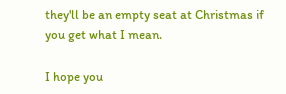they'll be an empty seat at Christmas if you get what I mean.

I hope you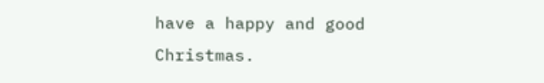have a happy and good Christmas.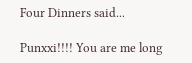Four Dinners said...

Punxxi!!!! You are me long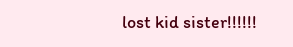lost kid sister!!!!!!